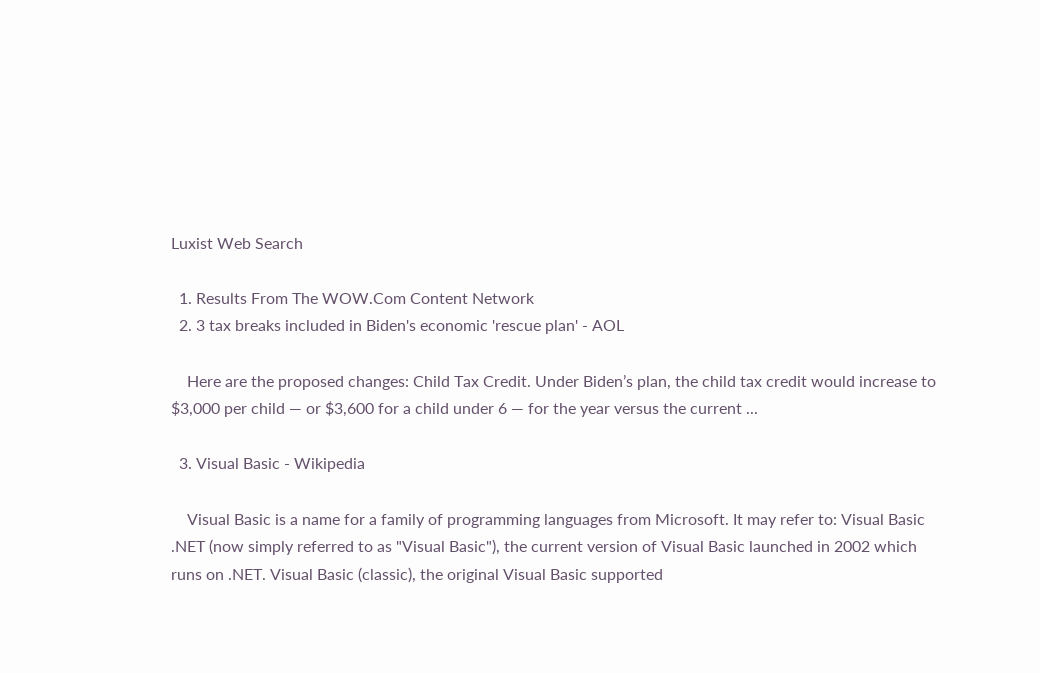Luxist Web Search

  1. Results From The WOW.Com Content Network
  2. 3 tax breaks included in Biden's economic 'rescue plan' - AOL

    Here are the proposed changes: Child Tax Credit. Under Biden’s plan, the child tax credit would increase to $3,000 per child — or $3,600 for a child under 6 — for the year versus the current ...

  3. Visual Basic - Wikipedia

    Visual Basic is a name for a family of programming languages from Microsoft. It may refer to: Visual Basic .NET (now simply referred to as "Visual Basic"), the current version of Visual Basic launched in 2002 which runs on .NET. Visual Basic (classic), the original Visual Basic supported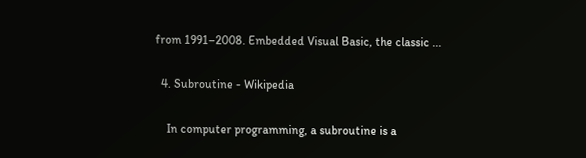from 1991–2008. Embedded Visual Basic, the classic ...

  4. Subroutine - Wikipedia

    In computer programming, a subroutine is a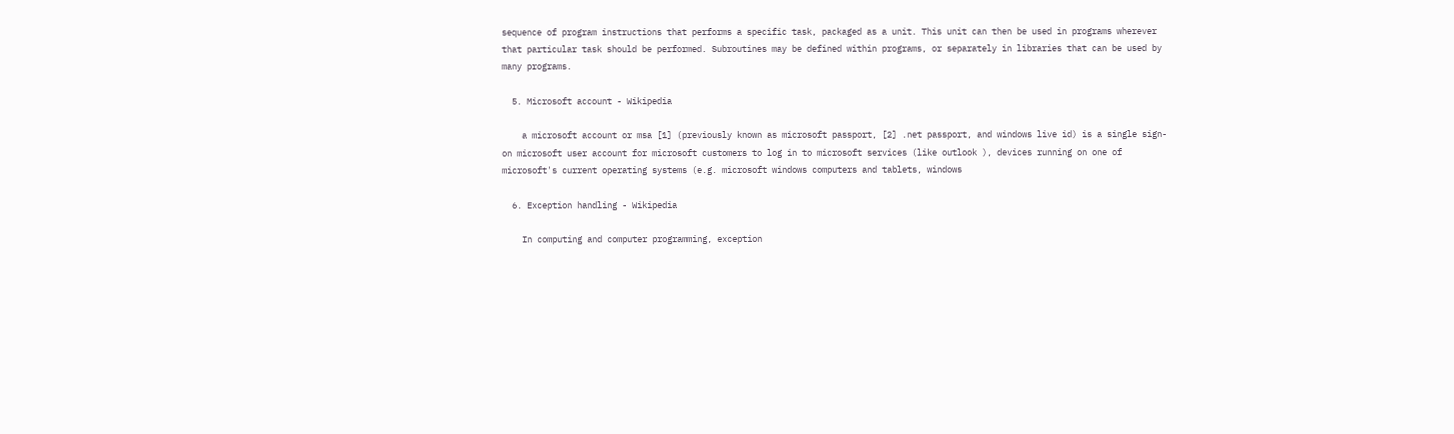sequence of program instructions that performs a specific task, packaged as a unit. This unit can then be used in programs wherever that particular task should be performed. Subroutines may be defined within programs, or separately in libraries that can be used by many programs.

  5. Microsoft account - Wikipedia

    a microsoft account or msa [1] (previously known as microsoft passport, [2] .net passport, and windows live id) is a single sign-on microsoft user account for microsoft customers to log in to microsoft services (like outlook ), devices running on one of microsoft's current operating systems (e.g. microsoft windows computers and tablets, windows

  6. Exception handling - Wikipedia

    In computing and computer programming, exception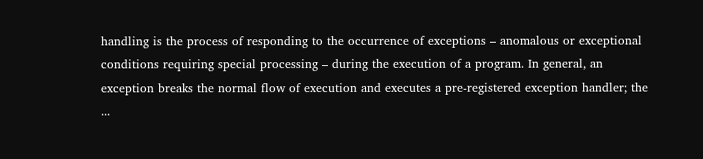handling is the process of responding to the occurrence of exceptions – anomalous or exceptional conditions requiring special processing – during the execution of a program. In general, an exception breaks the normal flow of execution and executes a pre-registered exception handler; the ...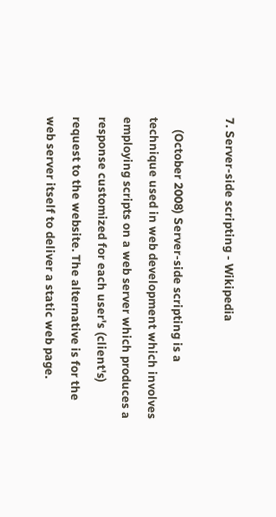7. Server-side scripting - Wikipedia

    (October 2008) Server-side scripting is a technique used in web development which involves employing scripts on a web server which produces a response customized for each user's (client's) request to the website. The alternative is for the web server itself to deliver a static web page.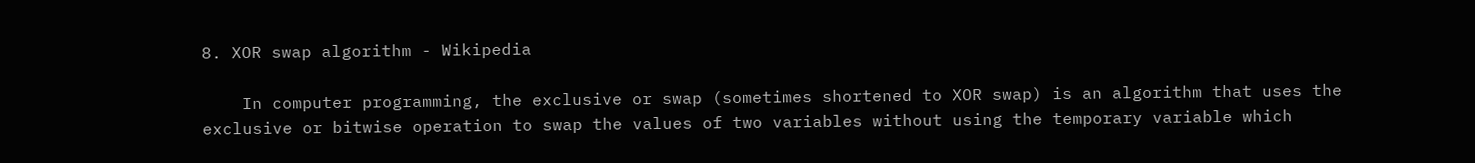8. XOR swap algorithm - Wikipedia

    In computer programming, the exclusive or swap (sometimes shortened to XOR swap) is an algorithm that uses the exclusive or bitwise operation to swap the values of two variables without using the temporary variable which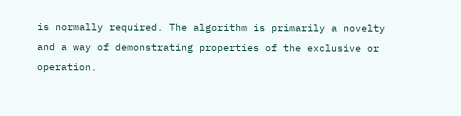is normally required. The algorithm is primarily a novelty and a way of demonstrating properties of the exclusive or operation.